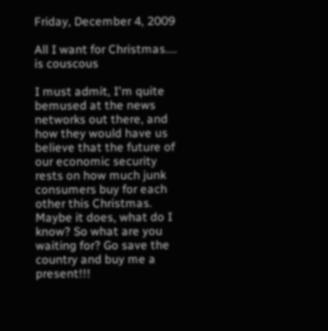Friday, December 4, 2009

All I want for Christmas.... is couscous

I must admit, I'm quite bemused at the news networks out there, and how they would have us believe that the future of our economic security rests on how much junk consumers buy for each other this Christmas. Maybe it does, what do I know? So what are you waiting for? Go save the country and buy me a present!!!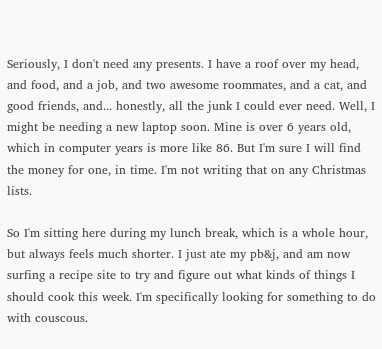Seriously, I don't need any presents. I have a roof over my head, and food, and a job, and two awesome roommates, and a cat, and good friends, and... honestly, all the junk I could ever need. Well, I might be needing a new laptop soon. Mine is over 6 years old, which in computer years is more like 86. But I'm sure I will find the money for one, in time. I'm not writing that on any Christmas lists.

So I'm sitting here during my lunch break, which is a whole hour, but always feels much shorter. I just ate my pb&j, and am now surfing a recipe site to try and figure out what kinds of things I should cook this week. I'm specifically looking for something to do with couscous.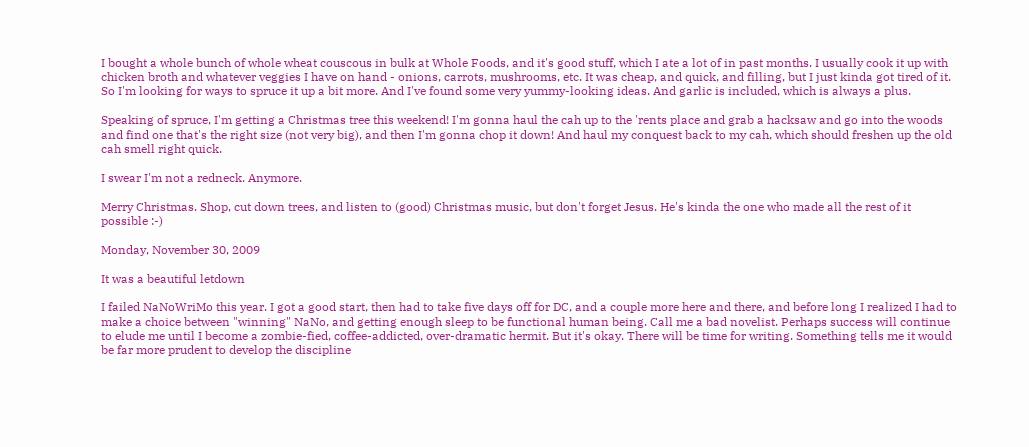I bought a whole bunch of whole wheat couscous in bulk at Whole Foods, and it's good stuff, which I ate a lot of in past months. I usually cook it up with chicken broth and whatever veggies I have on hand - onions, carrots, mushrooms, etc. It was cheap, and quick, and filling, but I just kinda got tired of it. So I'm looking for ways to spruce it up a bit more. And I've found some very yummy-looking ideas. And garlic is included, which is always a plus.

Speaking of spruce, I'm getting a Christmas tree this weekend! I'm gonna haul the cah up to the 'rents place and grab a hacksaw and go into the woods and find one that's the right size (not very big), and then I'm gonna chop it down! And haul my conquest back to my cah, which should freshen up the old cah smell right quick.

I swear I'm not a redneck. Anymore.

Merry Christmas. Shop, cut down trees, and listen to (good) Christmas music, but don't forget Jesus. He's kinda the one who made all the rest of it possible :-)

Monday, November 30, 2009

It was a beautiful letdown

I failed NaNoWriMo this year. I got a good start, then had to take five days off for DC, and a couple more here and there, and before long I realized I had to make a choice between "winning" NaNo, and getting enough sleep to be functional human being. Call me a bad novelist. Perhaps success will continue to elude me until I become a zombie-fied, coffee-addicted, over-dramatic hermit. But it's okay. There will be time for writing. Something tells me it would be far more prudent to develop the discipline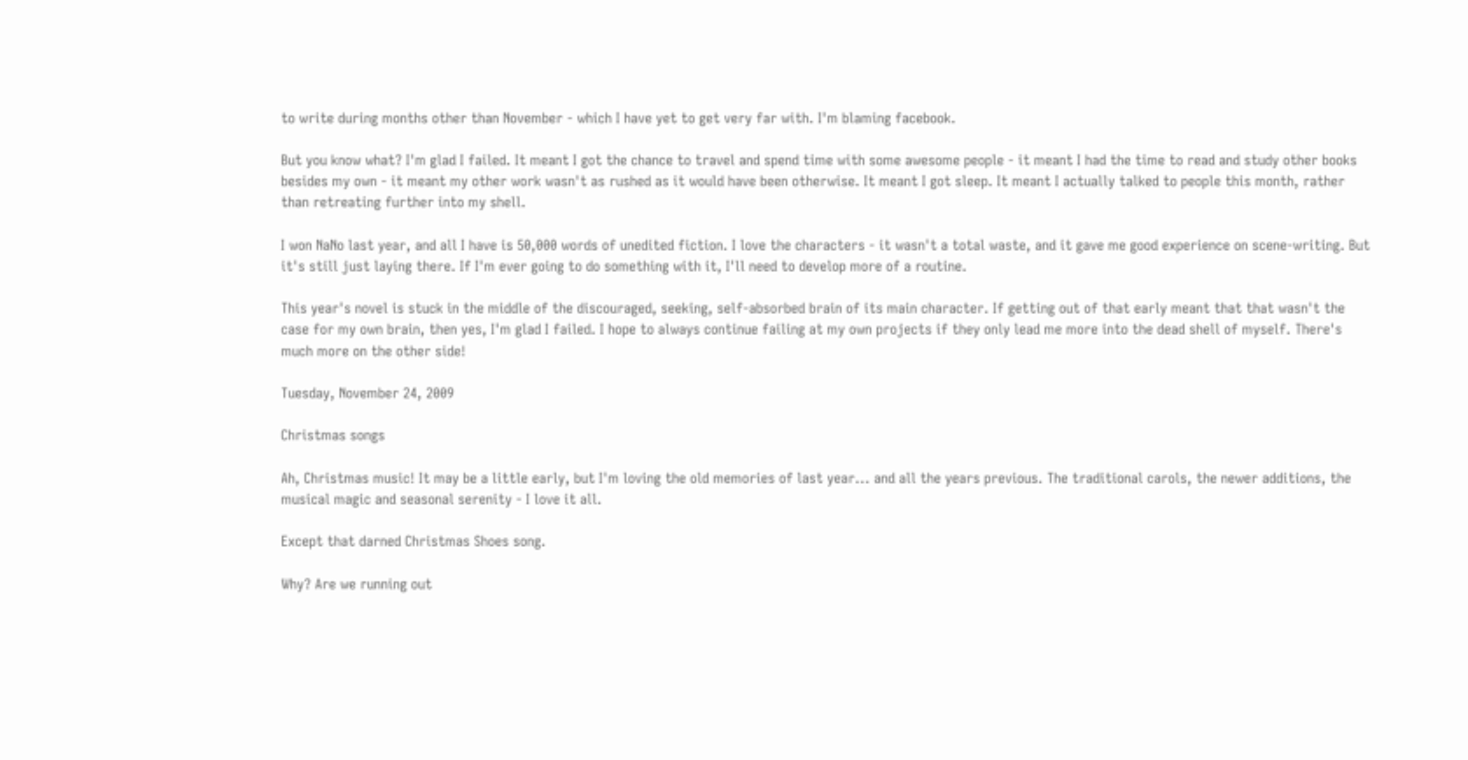to write during months other than November - which I have yet to get very far with. I'm blaming facebook.

But you know what? I'm glad I failed. It meant I got the chance to travel and spend time with some awesome people - it meant I had the time to read and study other books besides my own - it meant my other work wasn't as rushed as it would have been otherwise. It meant I got sleep. It meant I actually talked to people this month, rather than retreating further into my shell.

I won NaNo last year, and all I have is 50,000 words of unedited fiction. I love the characters - it wasn't a total waste, and it gave me good experience on scene-writing. But it's still just laying there. If I'm ever going to do something with it, I'll need to develop more of a routine.

This year's novel is stuck in the middle of the discouraged, seeking, self-absorbed brain of its main character. If getting out of that early meant that that wasn't the case for my own brain, then yes, I'm glad I failed. I hope to always continue failing at my own projects if they only lead me more into the dead shell of myself. There's much more on the other side!

Tuesday, November 24, 2009

Christmas songs

Ah, Christmas music! It may be a little early, but I'm loving the old memories of last year... and all the years previous. The traditional carols, the newer additions, the musical magic and seasonal serenity - I love it all.

Except that darned Christmas Shoes song.

Why? Are we running out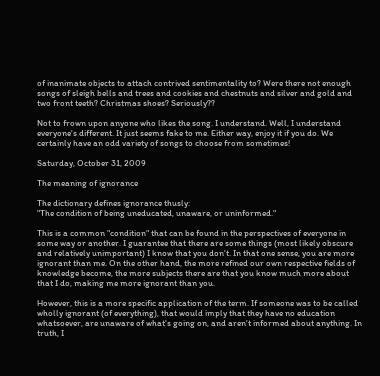of inanimate objects to attach contrived sentimentality to? Were there not enough songs of sleigh bells and trees and cookies and chestnuts and silver and gold and two front teeth? Christmas shoes? Seriously??

Not to frown upon anyone who likes the song. I understand. Well, I understand everyone's different. It just seems fake to me. Either way, enjoy it if you do. We certainly have an odd variety of songs to choose from sometimes!

Saturday, October 31, 2009

The meaning of ignorance

The dictionary defines ignorance thusly:
"The condition of being uneducated, unaware, or uninformed."

This is a common "condition" that can be found in the perspectives of everyone in some way or another. I guarantee that there are some things (most likely obscure and relatively unimportant) I know that you don't. In that one sense, you are more ignorant than me. On the other hand, the more refined our own respective fields of knowledge become, the more subjects there are that you know much more about that I do, making me more ignorant than you.

However, this is a more specific application of the term. If someone was to be called wholly ignorant (of everything), that would imply that they have no education whatsoever, are unaware of what's going on, and aren't informed about anything. In truth, I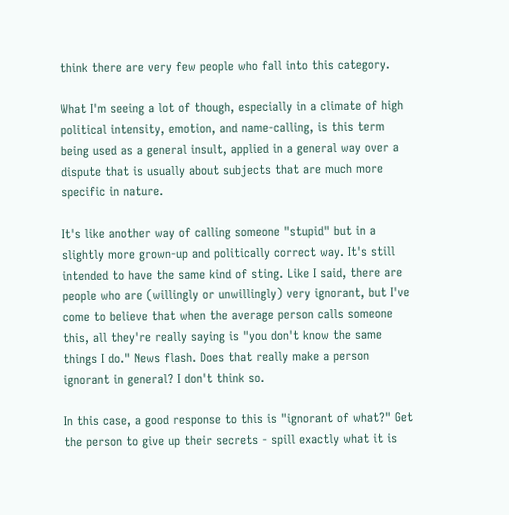think there are very few people who fall into this category.

What I'm seeing a lot of though, especially in a climate of high political intensity, emotion, and name-calling, is this term being used as a general insult, applied in a general way over a dispute that is usually about subjects that are much more specific in nature.

It's like another way of calling someone "stupid" but in a slightly more grown-up and politically correct way. It's still intended to have the same kind of sting. Like I said, there are people who are (willingly or unwillingly) very ignorant, but I've come to believe that when the average person calls someone this, all they're really saying is "you don't know the same things I do." News flash. Does that really make a person ignorant in general? I don't think so.

In this case, a good response to this is "ignorant of what?" Get the person to give up their secrets - spill exactly what it is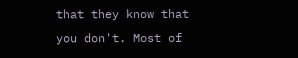that they know that you don't. Most of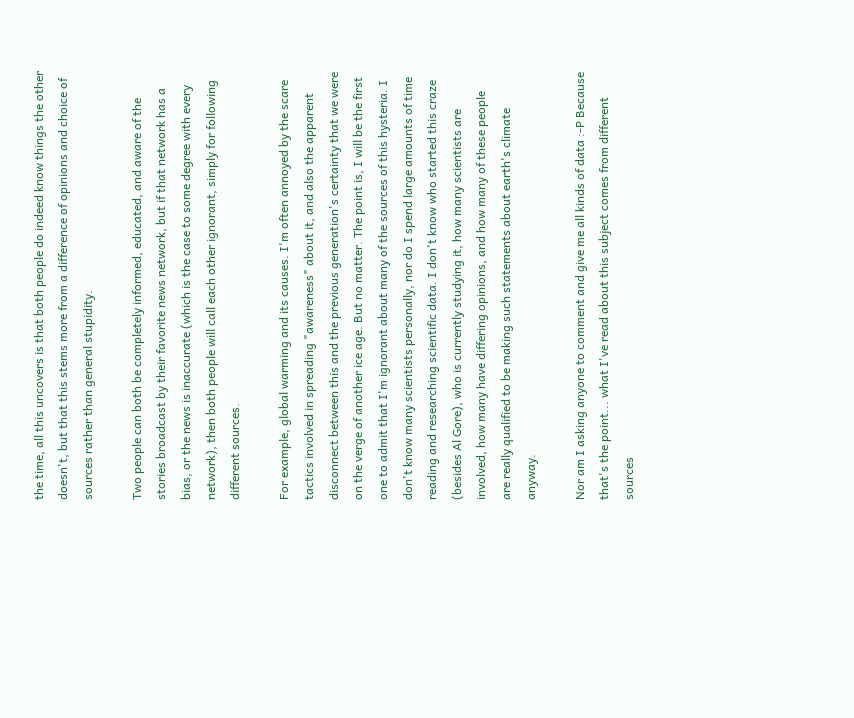the time, all this uncovers is that both people do indeed know things the other doesn't, but that this stems more from a difference of opinions and choice of sources rather than general stupidity.

Two people can both be completely informed, educated, and aware of the stories broadcast by their favorite news network, but if that network has a bias, or the news is inaccurate (which is the case to some degree with every network), then both people will call each other ignorant, simply for following different sources.

For example, global warming and its causes. I'm often annoyed by the scare tactics involved in spreading "awareness" about it, and also the apparent disconnect between this and the previous generation's certainty that we were on the verge of another ice age. But no matter. The point is, I will be the first one to admit that I'm ignorant about many of the sources of this hysteria. I don't know many scientists personally, nor do I spend large amounts of time reading and researching scientific data. I don't know who started this craze (besides Al Gore), who is currently studying it, how many scientists are involved, how many have differing opinions, and how many of these people are really qualified to be making such statements about earth's climate anyway.

Nor am I asking anyone to comment and give me all kinds of data :-P Because that's the point... what I've read about this subject comes from different sources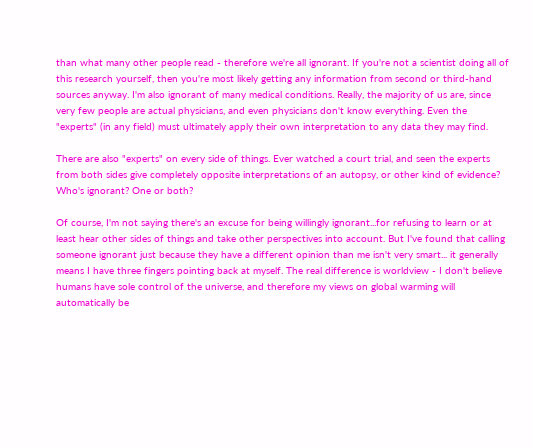than what many other people read - therefore we're all ignorant. If you're not a scientist doing all of this research yourself, then you're most likely getting any information from second or third-hand sources anyway. I'm also ignorant of many medical conditions. Really, the majority of us are, since very few people are actual physicians, and even physicians don't know everything. Even the "experts" (in any field) must ultimately apply their own interpretation to any data they may find.

There are also "experts" on every side of things. Ever watched a court trial, and seen the experts from both sides give completely opposite interpretations of an autopsy, or other kind of evidence? Who's ignorant? One or both?

Of course, I'm not saying there's an excuse for being willingly ignorant...for refusing to learn or at least hear other sides of things and take other perspectives into account. But I've found that calling someone ignorant just because they have a different opinion than me isn't very smart... it generally means I have three fingers pointing back at myself. The real difference is worldview - I don't believe humans have sole control of the universe, and therefore my views on global warming will automatically be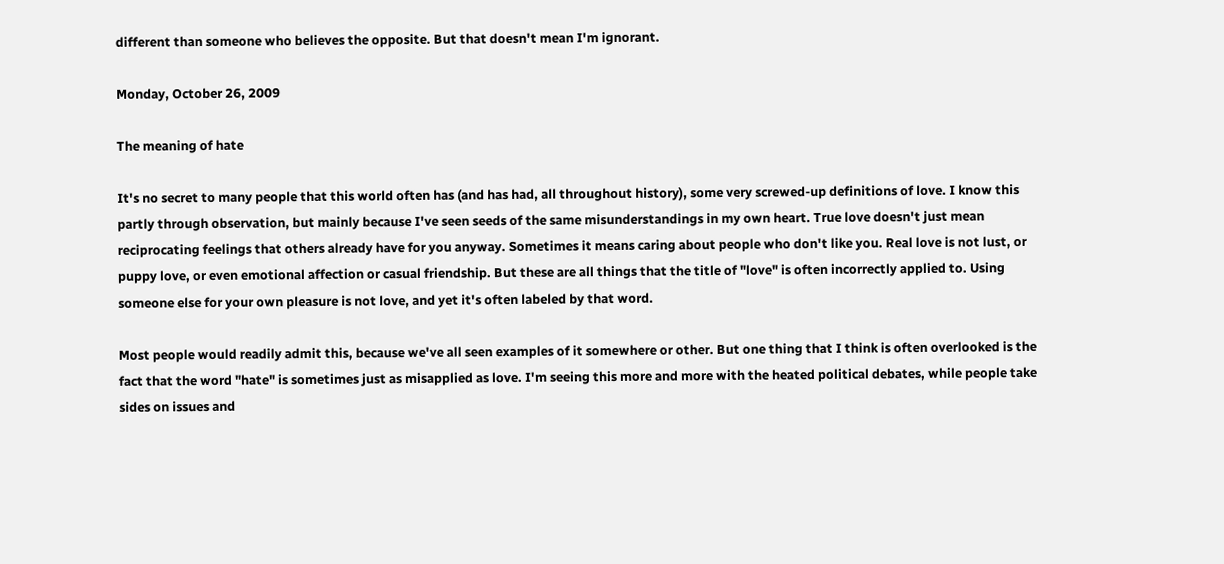different than someone who believes the opposite. But that doesn't mean I'm ignorant.

Monday, October 26, 2009

The meaning of hate

It's no secret to many people that this world often has (and has had, all throughout history), some very screwed-up definitions of love. I know this partly through observation, but mainly because I've seen seeds of the same misunderstandings in my own heart. True love doesn't just mean reciprocating feelings that others already have for you anyway. Sometimes it means caring about people who don't like you. Real love is not lust, or puppy love, or even emotional affection or casual friendship. But these are all things that the title of "love" is often incorrectly applied to. Using someone else for your own pleasure is not love, and yet it's often labeled by that word.

Most people would readily admit this, because we've all seen examples of it somewhere or other. But one thing that I think is often overlooked is the fact that the word "hate" is sometimes just as misapplied as love. I'm seeing this more and more with the heated political debates, while people take sides on issues and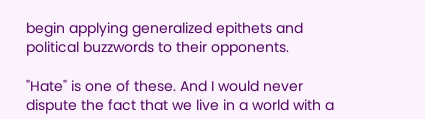begin applying generalized epithets and political buzzwords to their opponents.

"Hate" is one of these. And I would never dispute the fact that we live in a world with a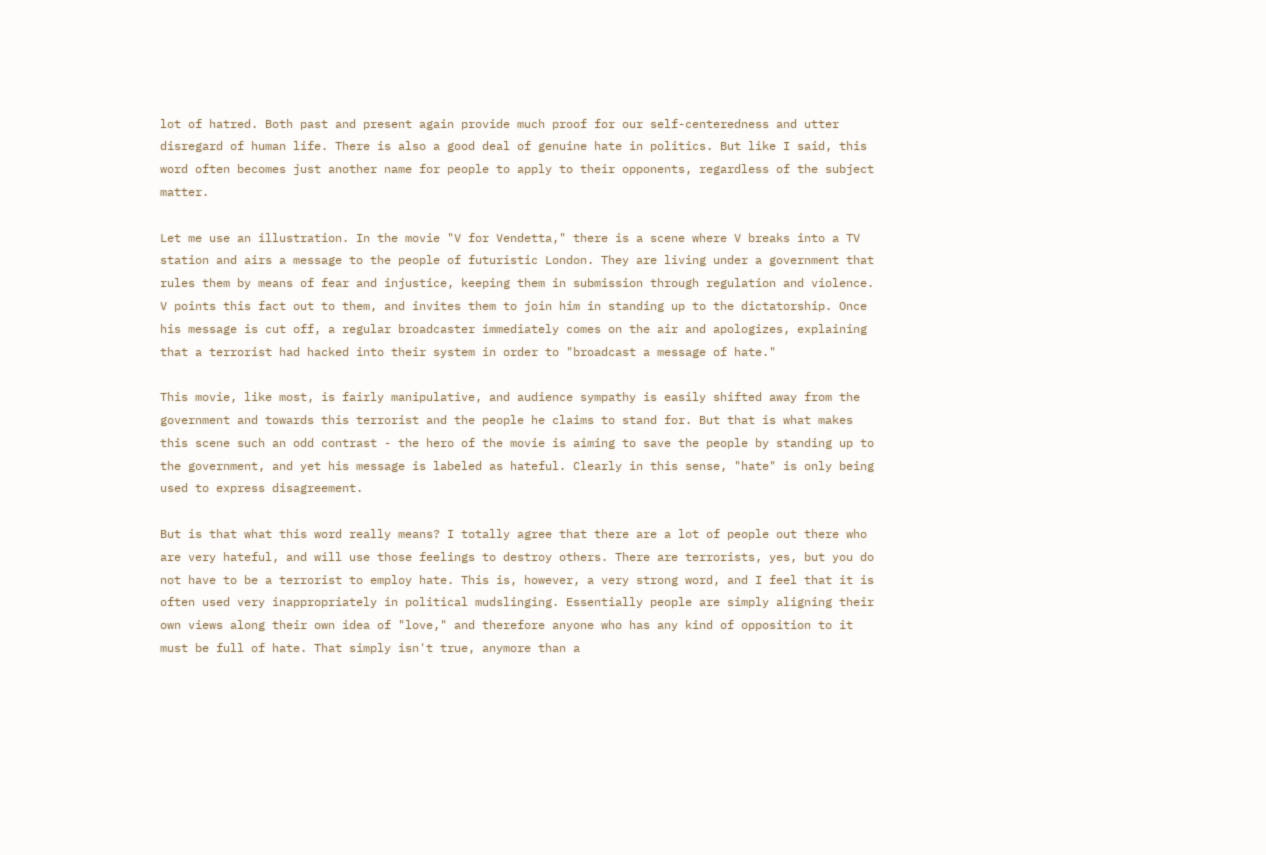lot of hatred. Both past and present again provide much proof for our self-centeredness and utter disregard of human life. There is also a good deal of genuine hate in politics. But like I said, this word often becomes just another name for people to apply to their opponents, regardless of the subject matter.

Let me use an illustration. In the movie "V for Vendetta," there is a scene where V breaks into a TV station and airs a message to the people of futuristic London. They are living under a government that rules them by means of fear and injustice, keeping them in submission through regulation and violence. V points this fact out to them, and invites them to join him in standing up to the dictatorship. Once his message is cut off, a regular broadcaster immediately comes on the air and apologizes, explaining that a terrorist had hacked into their system in order to "broadcast a message of hate."

This movie, like most, is fairly manipulative, and audience sympathy is easily shifted away from the government and towards this terrorist and the people he claims to stand for. But that is what makes this scene such an odd contrast - the hero of the movie is aiming to save the people by standing up to the government, and yet his message is labeled as hateful. Clearly in this sense, "hate" is only being used to express disagreement.

But is that what this word really means? I totally agree that there are a lot of people out there who are very hateful, and will use those feelings to destroy others. There are terrorists, yes, but you do not have to be a terrorist to employ hate. This is, however, a very strong word, and I feel that it is often used very inappropriately in political mudslinging. Essentially people are simply aligning their own views along their own idea of "love," and therefore anyone who has any kind of opposition to it must be full of hate. That simply isn't true, anymore than a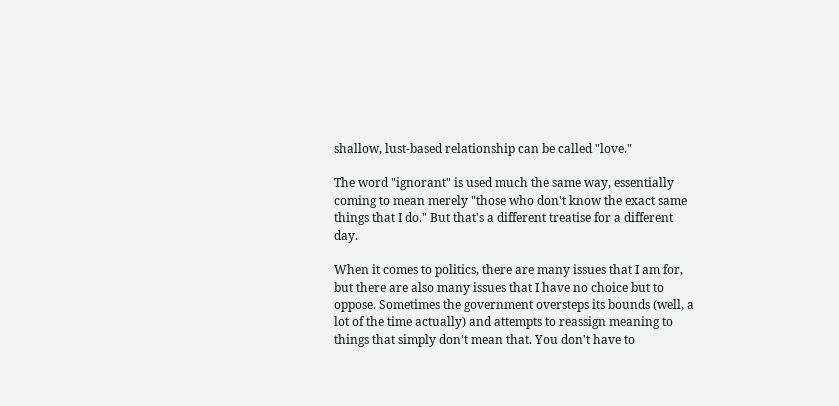shallow, lust-based relationship can be called "love."

The word "ignorant" is used much the same way, essentially coming to mean merely "those who don't know the exact same things that I do." But that's a different treatise for a different day.

When it comes to politics, there are many issues that I am for, but there are also many issues that I have no choice but to oppose. Sometimes the government oversteps its bounds (well, a lot of the time actually) and attempts to reassign meaning to things that simply don't mean that. You don't have to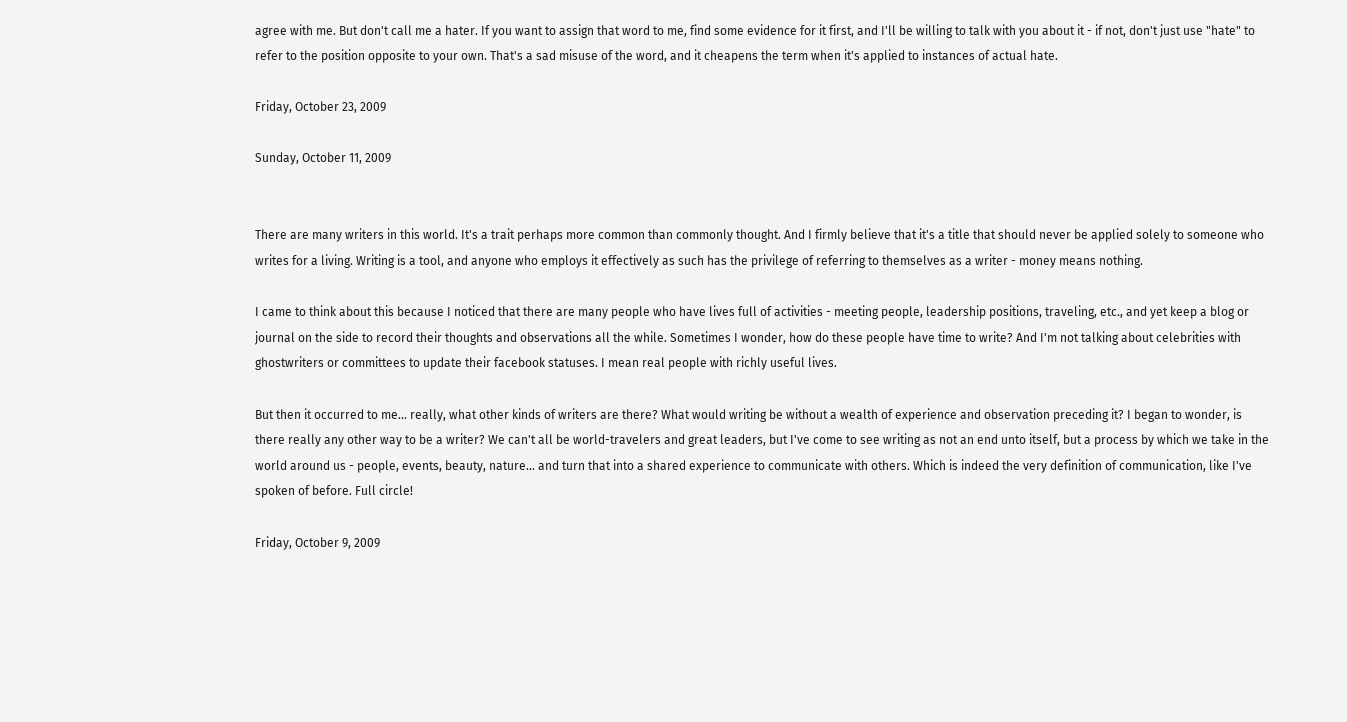agree with me. But don't call me a hater. If you want to assign that word to me, find some evidence for it first, and I'll be willing to talk with you about it - if not, don't just use "hate" to refer to the position opposite to your own. That's a sad misuse of the word, and it cheapens the term when it's applied to instances of actual hate.

Friday, October 23, 2009

Sunday, October 11, 2009


There are many writers in this world. It's a trait perhaps more common than commonly thought. And I firmly believe that it's a title that should never be applied solely to someone who writes for a living. Writing is a tool, and anyone who employs it effectively as such has the privilege of referring to themselves as a writer - money means nothing.

I came to think about this because I noticed that there are many people who have lives full of activities - meeting people, leadership positions, traveling, etc., and yet keep a blog or journal on the side to record their thoughts and observations all the while. Sometimes I wonder, how do these people have time to write? And I'm not talking about celebrities with ghostwriters or committees to update their facebook statuses. I mean real people with richly useful lives.

But then it occurred to me... really, what other kinds of writers are there? What would writing be without a wealth of experience and observation preceding it? I began to wonder, is there really any other way to be a writer? We can't all be world-travelers and great leaders, but I've come to see writing as not an end unto itself, but a process by which we take in the world around us - people, events, beauty, nature... and turn that into a shared experience to communicate with others. Which is indeed the very definition of communication, like I've spoken of before. Full circle!

Friday, October 9, 2009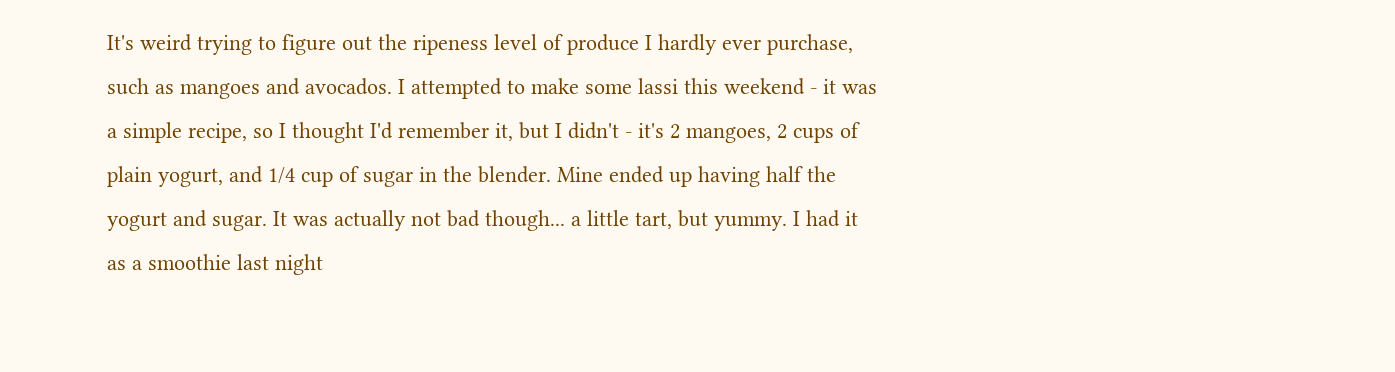It's weird trying to figure out the ripeness level of produce I hardly ever purchase, such as mangoes and avocados. I attempted to make some lassi this weekend - it was a simple recipe, so I thought I'd remember it, but I didn't - it's 2 mangoes, 2 cups of plain yogurt, and 1/4 cup of sugar in the blender. Mine ended up having half the yogurt and sugar. It was actually not bad though... a little tart, but yummy. I had it as a smoothie last night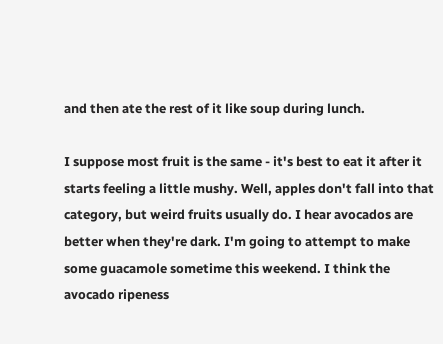and then ate the rest of it like soup during lunch.

I suppose most fruit is the same - it's best to eat it after it starts feeling a little mushy. Well, apples don't fall into that category, but weird fruits usually do. I hear avocados are better when they're dark. I'm going to attempt to make some guacamole sometime this weekend. I think the avocado ripeness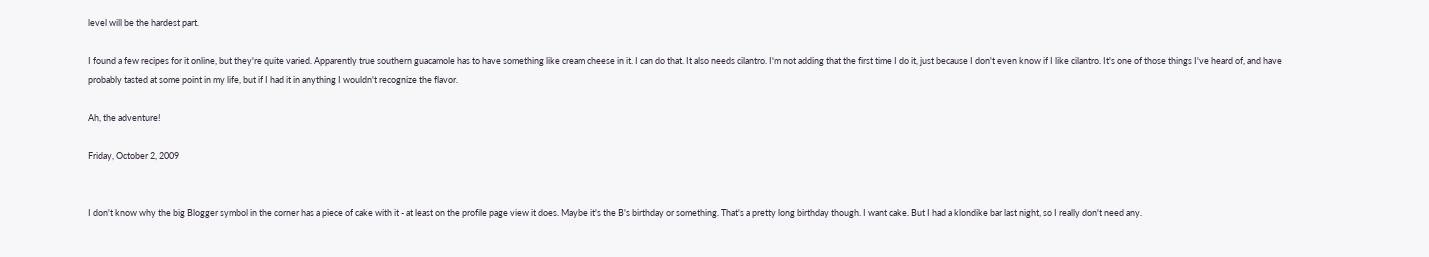level will be the hardest part.

I found a few recipes for it online, but they're quite varied. Apparently true southern guacamole has to have something like cream cheese in it. I can do that. It also needs cilantro. I'm not adding that the first time I do it, just because I don't even know if I like cilantro. It's one of those things I've heard of, and have probably tasted at some point in my life, but if I had it in anything I wouldn't recognize the flavor.

Ah, the adventure!

Friday, October 2, 2009


I don't know why the big Blogger symbol in the corner has a piece of cake with it - at least on the profile page view it does. Maybe it's the B's birthday or something. That's a pretty long birthday though. I want cake. But I had a klondike bar last night, so I really don't need any.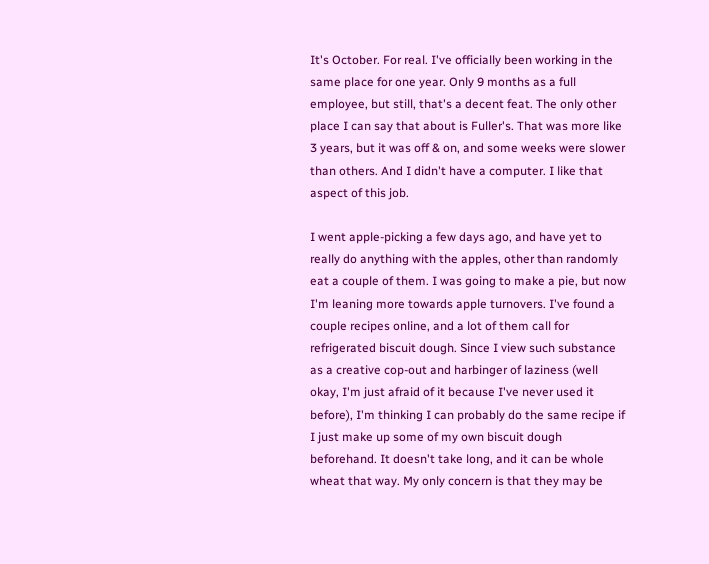It's October. For real. I've officially been working in the same place for one year. Only 9 months as a full employee, but still, that's a decent feat. The only other place I can say that about is Fuller's. That was more like 3 years, but it was off & on, and some weeks were slower than others. And I didn't have a computer. I like that aspect of this job.

I went apple-picking a few days ago, and have yet to really do anything with the apples, other than randomly eat a couple of them. I was going to make a pie, but now I'm leaning more towards apple turnovers. I've found a couple recipes online, and a lot of them call for refrigerated biscuit dough. Since I view such substance as a creative cop-out and harbinger of laziness (well okay, I'm just afraid of it because I've never used it before), I'm thinking I can probably do the same recipe if I just make up some of my own biscuit dough beforehand. It doesn't take long, and it can be whole wheat that way. My only concern is that they may be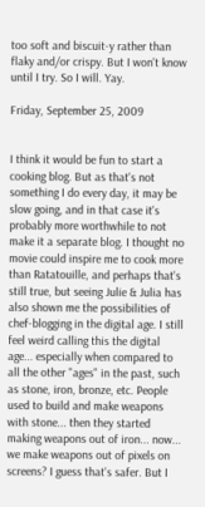too soft and biscuit-y rather than flaky and/or crispy. But I won't know until I try. So I will. Yay.

Friday, September 25, 2009


I think it would be fun to start a cooking blog. But as that's not something I do every day, it may be slow going, and in that case it's probably more worthwhile to not make it a separate blog. I thought no movie could inspire me to cook more than Ratatouille, and perhaps that's still true, but seeing Julie & Julia has also shown me the possibilities of chef-blogging in the digital age. I still feel weird calling this the digital age... especially when compared to all the other "ages" in the past, such as stone, iron, bronze, etc. People used to build and make weapons with stone... then they started making weapons out of iron... now... we make weapons out of pixels on screens? I guess that's safer. But I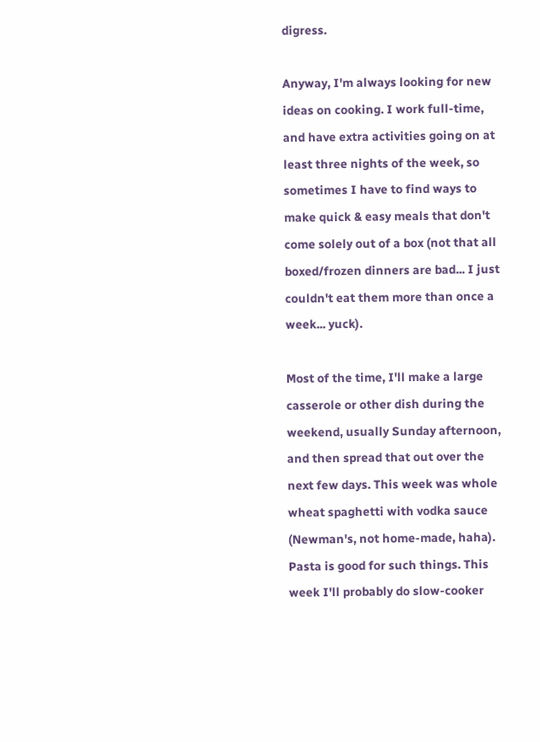digress.

Anyway, I'm always looking for new ideas on cooking. I work full-time, and have extra activities going on at least three nights of the week, so sometimes I have to find ways to make quick & easy meals that don't come solely out of a box (not that all boxed/frozen dinners are bad... I just couldn't eat them more than once a week... yuck).

Most of the time, I'll make a large casserole or other dish during the weekend, usually Sunday afternoon, and then spread that out over the next few days. This week was whole wheat spaghetti with vodka sauce (Newman's, not home-made, haha). Pasta is good for such things. This week I'll probably do slow-cooker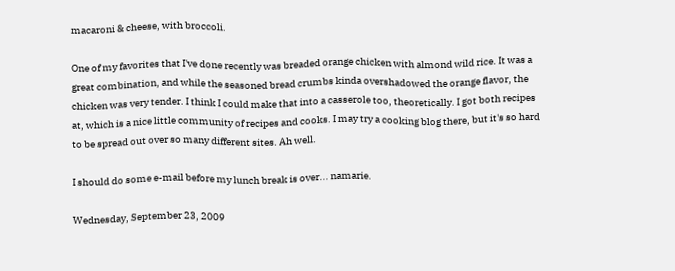macaroni & cheese, with broccoli.

One of my favorites that I've done recently was breaded orange chicken with almond wild rice. It was a great combination, and while the seasoned bread crumbs kinda overshadowed the orange flavor, the chicken was very tender. I think I could make that into a casserole too, theoretically. I got both recipes at, which is a nice little community of recipes and cooks. I may try a cooking blog there, but it's so hard to be spread out over so many different sites. Ah well.

I should do some e-mail before my lunch break is over... namarie.

Wednesday, September 23, 2009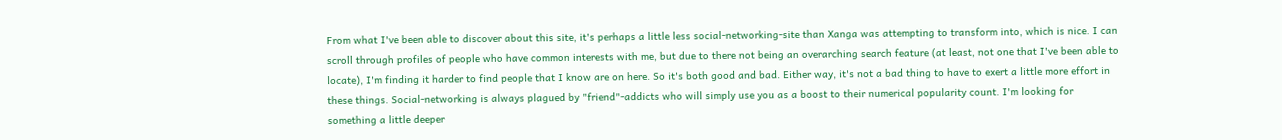From what I've been able to discover about this site, it's perhaps a little less social-networking-site than Xanga was attempting to transform into, which is nice. I can scroll through profiles of people who have common interests with me, but due to there not being an overarching search feature (at least, not one that I've been able to locate), I'm finding it harder to find people that I know are on here. So it's both good and bad. Either way, it's not a bad thing to have to exert a little more effort in these things. Social-networking is always plagued by "friend"-addicts who will simply use you as a boost to their numerical popularity count. I'm looking for something a little deeper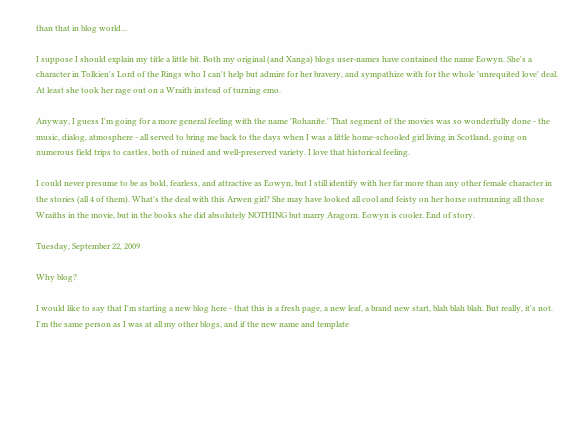than that in blog world...

I suppose I should explain my title a little bit. Both my original (and Xanga) blogs user-names have contained the name Eowyn. She's a character in Tolkien's Lord of the Rings who I can't help but admire for her bravery, and sympathize with for the whole 'unrequited love' deal. At least she took her rage out on a Wraith instead of turning emo.

Anyway, I guess I'm going for a more general feeling with the name 'Rohanite.' That segment of the movies was so wonderfully done - the music, dialog, atmosphere - all served to bring me back to the days when I was a little home-schooled girl living in Scotland, going on numerous field trips to castles, both of ruined and well-preserved variety. I love that historical feeling.

I could never presume to be as bold, fearless, and attractive as Eowyn, but I still identify with her far more than any other female character in the stories (all 4 of them). What's the deal with this Arwen girl? She may have looked all cool and feisty on her horse outrunning all those Wraiths in the movie, but in the books she did absolutely NOTHING but marry Aragorn. Eowyn is cooler. End of story.

Tuesday, September 22, 2009

Why blog?

I would like to say that I'm starting a new blog here - that this is a fresh page, a new leaf, a brand new start, blah blah blah. But really, it's not. I'm the same person as I was at all my other blogs, and if the new name and template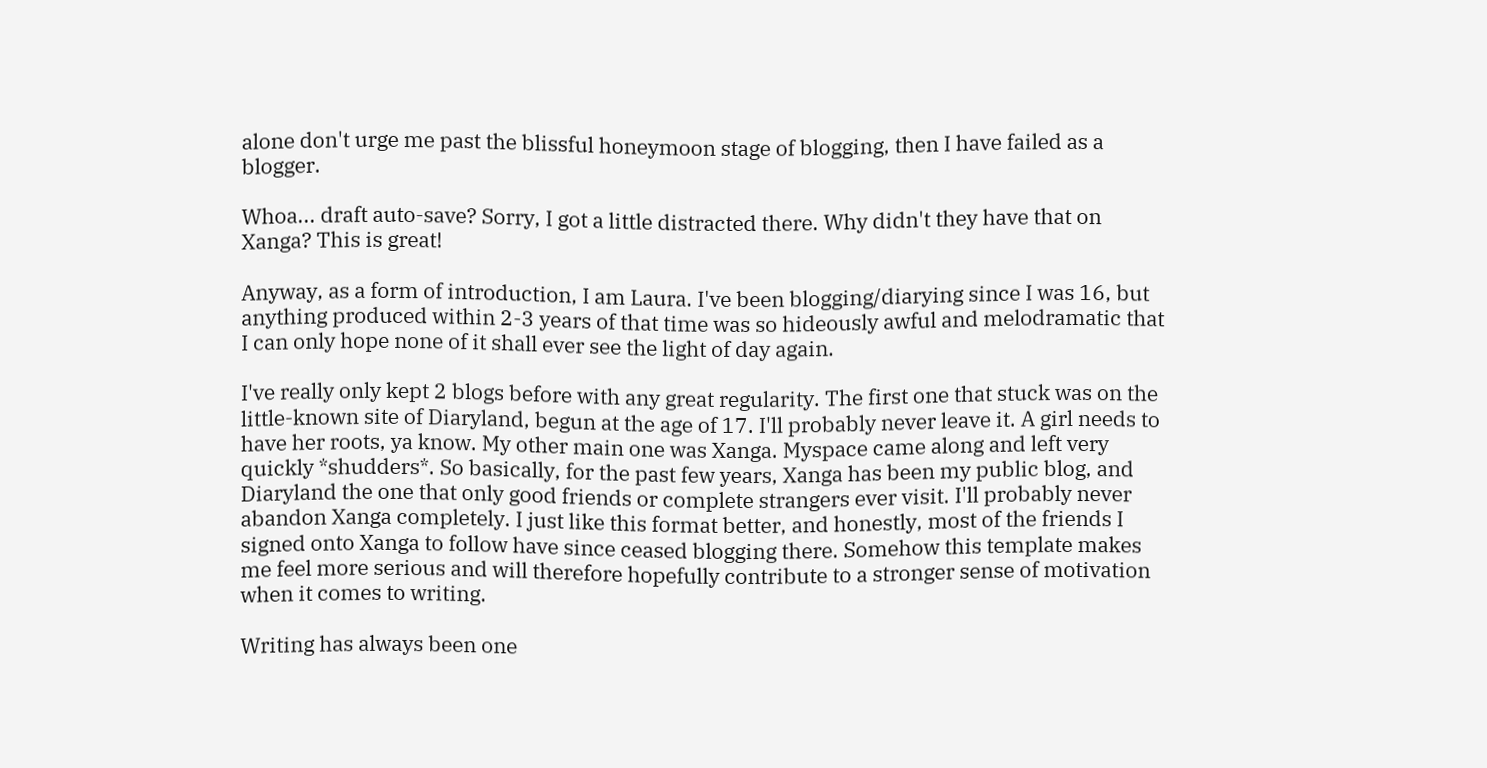alone don't urge me past the blissful honeymoon stage of blogging, then I have failed as a blogger.

Whoa... draft auto-save? Sorry, I got a little distracted there. Why didn't they have that on Xanga? This is great!

Anyway, as a form of introduction, I am Laura. I've been blogging/diarying since I was 16, but anything produced within 2-3 years of that time was so hideously awful and melodramatic that I can only hope none of it shall ever see the light of day again.

I've really only kept 2 blogs before with any great regularity. The first one that stuck was on the little-known site of Diaryland, begun at the age of 17. I'll probably never leave it. A girl needs to have her roots, ya know. My other main one was Xanga. Myspace came along and left very quickly *shudders*. So basically, for the past few years, Xanga has been my public blog, and Diaryland the one that only good friends or complete strangers ever visit. I'll probably never abandon Xanga completely. I just like this format better, and honestly, most of the friends I signed onto Xanga to follow have since ceased blogging there. Somehow this template makes me feel more serious and will therefore hopefully contribute to a stronger sense of motivation when it comes to writing.

Writing has always been one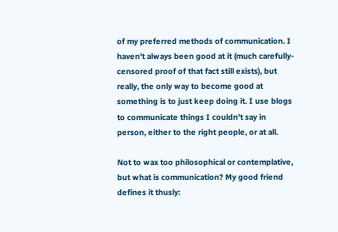of my preferred methods of communication. I haven't always been good at it (much carefully-censored proof of that fact still exists), but really, the only way to become good at something is to just keep doing it. I use blogs to communicate things I couldn't say in person, either to the right people, or at all.

Not to wax too philosophical or contemplative, but what is communication? My good friend defines it thusly: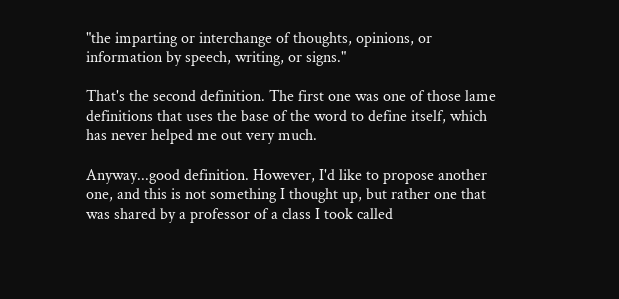"the imparting or interchange of thoughts, opinions, or information by speech, writing, or signs."

That's the second definition. The first one was one of those lame definitions that uses the base of the word to define itself, which has never helped me out very much.

Anyway...good definition. However, I'd like to propose another one, and this is not something I thought up, but rather one that was shared by a professor of a class I took called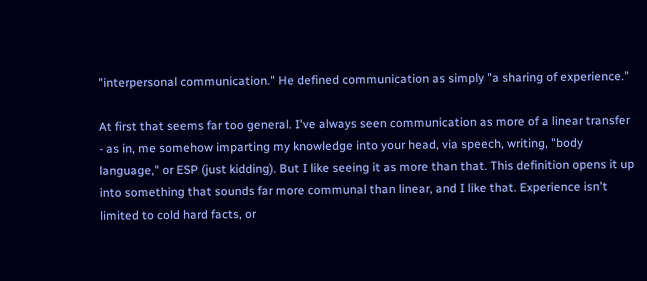"interpersonal communication." He defined communication as simply "a sharing of experience."

At first that seems far too general. I've always seen communication as more of a linear transfer - as in, me somehow imparting my knowledge into your head, via speech, writing, "body language," or ESP (just kidding). But I like seeing it as more than that. This definition opens it up into something that sounds far more communal than linear, and I like that. Experience isn't limited to cold hard facts, or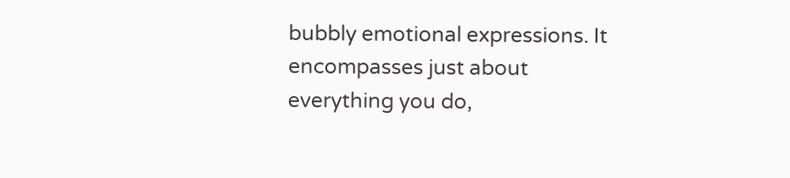bubbly emotional expressions. It encompasses just about everything you do,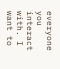everyone you interact with. I want to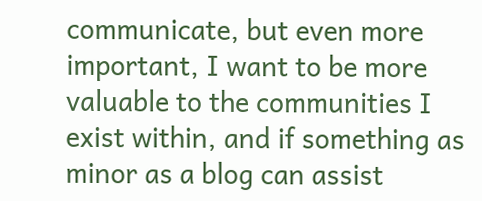communicate, but even more important, I want to be more valuable to the communities I exist within, and if something as minor as a blog can assist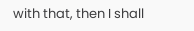with that, then I shall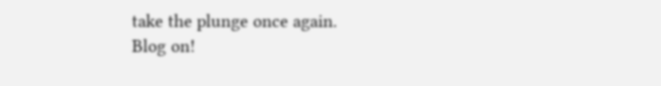take the plunge once again.
Blog on!